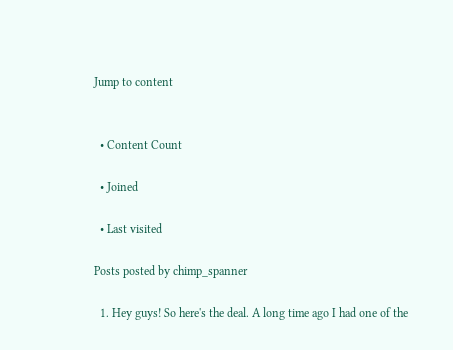Jump to content


  • Content Count

  • Joined

  • Last visited

Posts posted by chimp_spanner

  1. Hey guys! So here's the deal. A long time ago I had one of the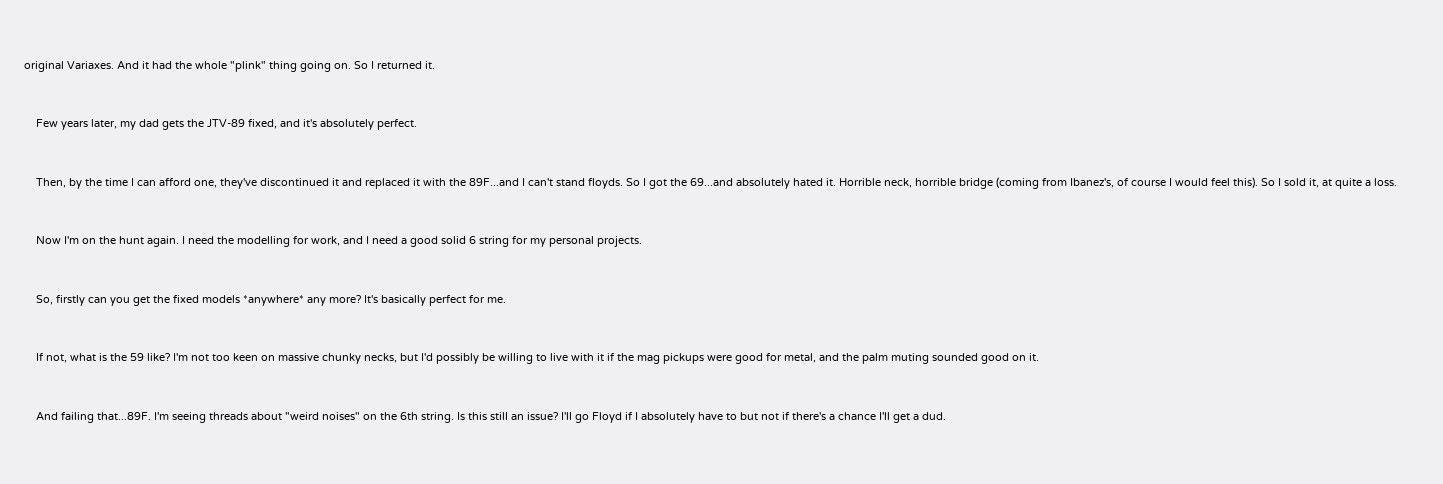original Variaxes. And it had the whole "plink" thing going on. So I returned it.


    Few years later, my dad gets the JTV-89 fixed, and it's absolutely perfect.


    Then, by the time I can afford one, they've discontinued it and replaced it with the 89F...and I can't stand floyds. So I got the 69...and absolutely hated it. Horrible neck, horrible bridge (coming from Ibanez's, of course I would feel this). So I sold it, at quite a loss.


    Now I'm on the hunt again. I need the modelling for work, and I need a good solid 6 string for my personal projects.


    So, firstly can you get the fixed models *anywhere* any more? It's basically perfect for me.


    If not, what is the 59 like? I'm not too keen on massive chunky necks, but I'd possibly be willing to live with it if the mag pickups were good for metal, and the palm muting sounded good on it.


    And failing that...89F. I'm seeing threads about "weird noises" on the 6th string. Is this still an issue? I'll go Floyd if I absolutely have to but not if there's a chance I'll get a dud.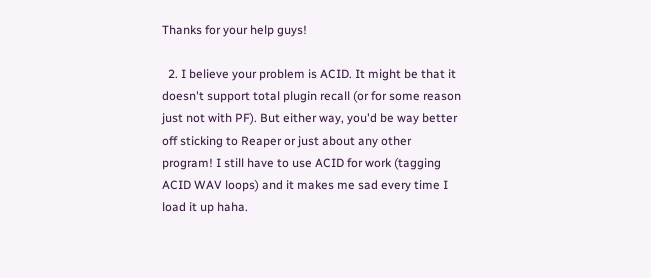Thanks for your help guys!

  2. I believe your problem is ACID. It might be that it doesn't support total plugin recall (or for some reason just not with PF). But either way, you'd be way better off sticking to Reaper or just about any other program! I still have to use ACID for work (tagging ACID WAV loops) and it makes me sad every time I load it up haha.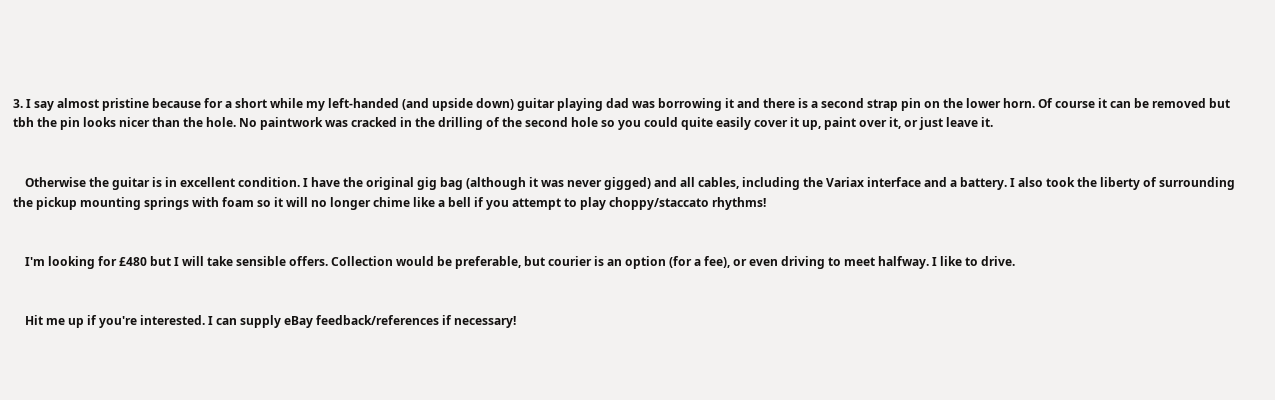3. I say almost pristine because for a short while my left-handed (and upside down) guitar playing dad was borrowing it and there is a second strap pin on the lower horn. Of course it can be removed but tbh the pin looks nicer than the hole. No paintwork was cracked in the drilling of the second hole so you could quite easily cover it up, paint over it, or just leave it.


    Otherwise the guitar is in excellent condition. I have the original gig bag (although it was never gigged) and all cables, including the Variax interface and a battery. I also took the liberty of surrounding the pickup mounting springs with foam so it will no longer chime like a bell if you attempt to play choppy/staccato rhythms!


    I'm looking for £480 but I will take sensible offers. Collection would be preferable, but courier is an option (for a fee), or even driving to meet halfway. I like to drive.


    Hit me up if you're interested. I can supply eBay feedback/references if necessary!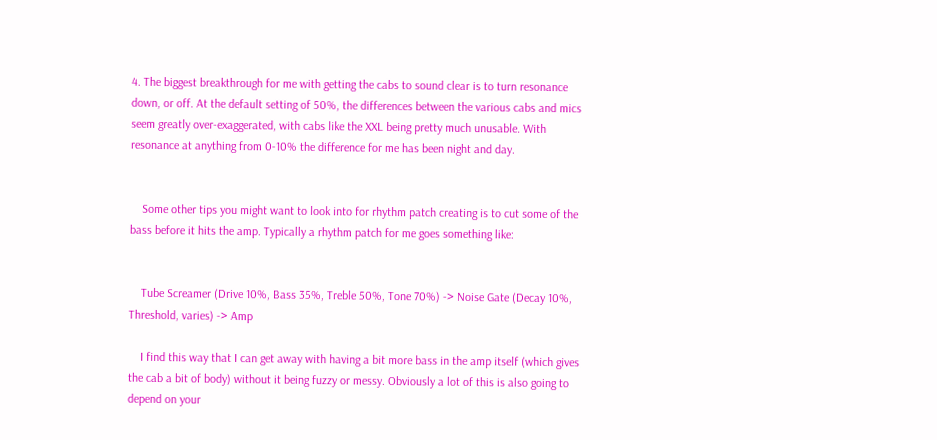4. The biggest breakthrough for me with getting the cabs to sound clear is to turn resonance down, or off. At the default setting of 50%, the differences between the various cabs and mics seem greatly over-exaggerated, with cabs like the XXL being pretty much unusable. With resonance at anything from 0-10% the difference for me has been night and day.


    Some other tips you might want to look into for rhythm patch creating is to cut some of the bass before it hits the amp. Typically a rhythm patch for me goes something like:


    Tube Screamer (Drive 10%, Bass 35%, Treble 50%, Tone 70%) -> Noise Gate (Decay 10%, Threshold, varies) -> Amp

    I find this way that I can get away with having a bit more bass in the amp itself (which gives the cab a bit of body) without it being fuzzy or messy. Obviously a lot of this is also going to depend on your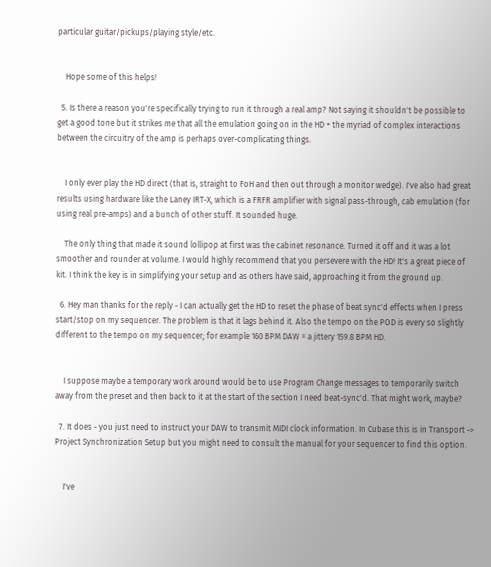particular guitar/pickups/playing style/etc.


    Hope some of this helps!

  5. Is there a reason you're specifically trying to run it through a real amp? Not saying it shouldn't be possible to get a good tone but it strikes me that all the emulation going on in the HD + the myriad of complex interactions between the circuitry of the amp is perhaps over-complicating things.


    I only ever play the HD direct (that is, straight to FoH and then out through a monitor wedge). I've also had great results using hardware like the Laney IRT-X, which is a FRFR amplifier with signal pass-through, cab emulation (for using real pre-amps) and a bunch of other stuff. It sounded huge.

    The only thing that made it sound lollipop at first was the cabinet resonance. Turned it off and it was a lot smoother and rounder at volume. I would highly recommend that you persevere with the HD! It's a great piece of kit. I think the key is in simplifying your setup and as others have said, approaching it from the ground up.

  6. Hey man thanks for the reply - I can actually get the HD to reset the phase of beat sync'd effects when I press start/stop on my sequencer. The problem is that it lags behind it. Also the tempo on the POD is every so slightly different to the tempo on my sequencer; for example 160 BPM DAW = a jittery 159.8 BPM HD.


    I suppose maybe a temporary work around would be to use Program Change messages to temporarily switch away from the preset and then back to it at the start of the section I need beat-sync'd. That might work, maybe?

  7. It does - you just need to instruct your DAW to transmit MIDI clock information. In Cubase this is in Transport -> Project Synchronization Setup but you might need to consult the manual for your sequencer to find this option.


    I've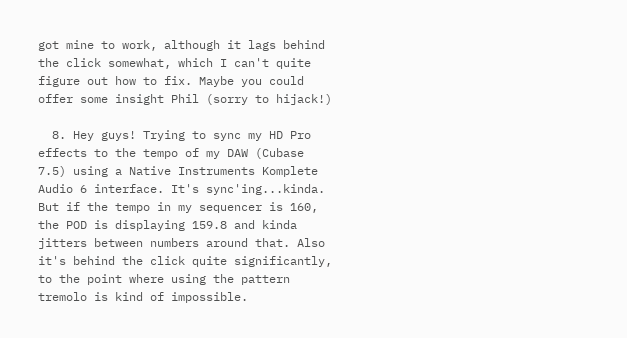got mine to work, although it lags behind the click somewhat, which I can't quite figure out how to fix. Maybe you could offer some insight Phil (sorry to hijack!)

  8. Hey guys! Trying to sync my HD Pro effects to the tempo of my DAW (Cubase 7.5) using a Native Instruments Komplete Audio 6 interface. It's sync'ing...kinda. But if the tempo in my sequencer is 160, the POD is displaying 159.8 and kinda jitters between numbers around that. Also it's behind the click quite significantly, to the point where using the pattern tremolo is kind of impossible.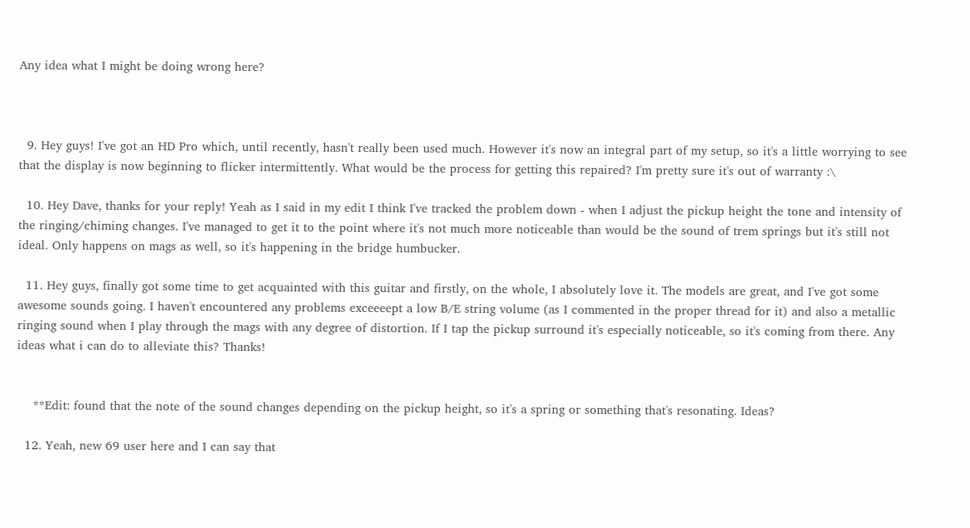Any idea what I might be doing wrong here?



  9. Hey guys! I've got an HD Pro which, until recently, hasn't really been used much. However it's now an integral part of my setup, so it's a little worrying to see that the display is now beginning to flicker intermittently. What would be the process for getting this repaired? I'm pretty sure it's out of warranty :\

  10. Hey Dave, thanks for your reply! Yeah as I said in my edit I think I've tracked the problem down - when I adjust the pickup height the tone and intensity of the ringing/chiming changes. I've managed to get it to the point where it's not much more noticeable than would be the sound of trem springs but it's still not ideal. Only happens on mags as well, so it's happening in the bridge humbucker.

  11. Hey guys, finally got some time to get acquainted with this guitar and firstly, on the whole, I absolutely love it. The models are great, and I've got some awesome sounds going. I haven't encountered any problems exceeeept a low B/E string volume (as I commented in the proper thread for it) and also a metallic ringing sound when I play through the mags with any degree of distortion. If I tap the pickup surround it's especially noticeable, so it's coming from there. Any ideas what i can do to alleviate this? Thanks!


    **Edit: found that the note of the sound changes depending on the pickup height, so it's a spring or something that's resonating. Ideas?

  12. Yeah, new 69 user here and I can say that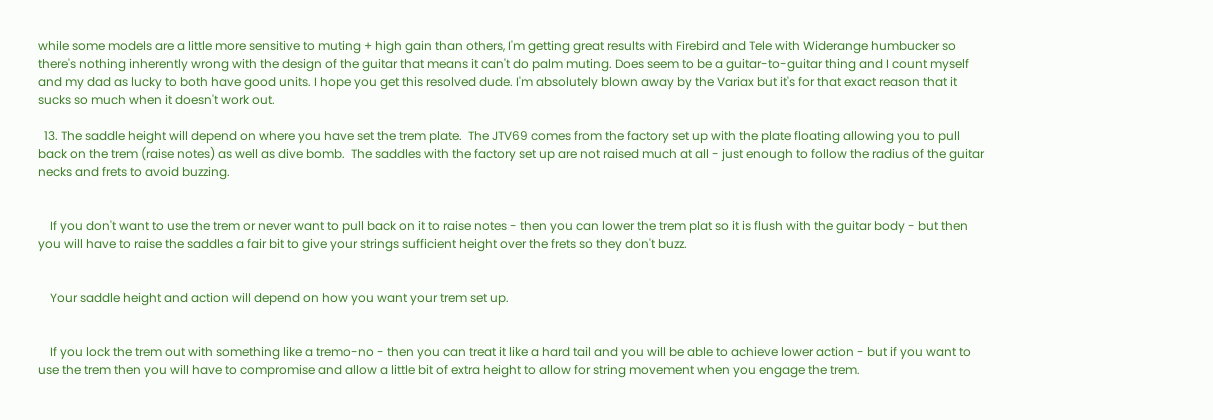while some models are a little more sensitive to muting + high gain than others, I'm getting great results with Firebird and Tele with Widerange humbucker so there's nothing inherently wrong with the design of the guitar that means it can't do palm muting. Does seem to be a guitar-to-guitar thing and I count myself and my dad as lucky to both have good units. I hope you get this resolved dude. I'm absolutely blown away by the Variax but it's for that exact reason that it sucks so much when it doesn't work out.

  13. The saddle height will depend on where you have set the trem plate.  The JTV69 comes from the factory set up with the plate floating allowing you to pull back on the trem (raise notes) as well as dive bomb.  The saddles with the factory set up are not raised much at all - just enough to follow the radius of the guitar necks and frets to avoid buzzing.


    If you don't want to use the trem or never want to pull back on it to raise notes - then you can lower the trem plat so it is flush with the guitar body - but then you will have to raise the saddles a fair bit to give your strings sufficient height over the frets so they don't buzz.


    Your saddle height and action will depend on how you want your trem set up.


    If you lock the trem out with something like a tremo-no - then you can treat it like a hard tail and you will be able to achieve lower action - but if you want to use the trem then you will have to compromise and allow a little bit of extra height to allow for string movement when you engage the trem.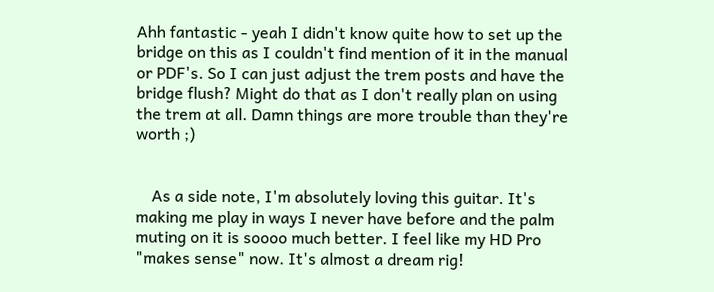Ahh fantastic - yeah I didn't know quite how to set up the bridge on this as I couldn't find mention of it in the manual or PDF's. So I can just adjust the trem posts and have the bridge flush? Might do that as I don't really plan on using the trem at all. Damn things are more trouble than they're worth ;)


    As a side note, I'm absolutely loving this guitar. It's making me play in ways I never have before and the palm muting on it is soooo much better. I feel like my HD Pro "makes sense" now. It's almost a dream rig!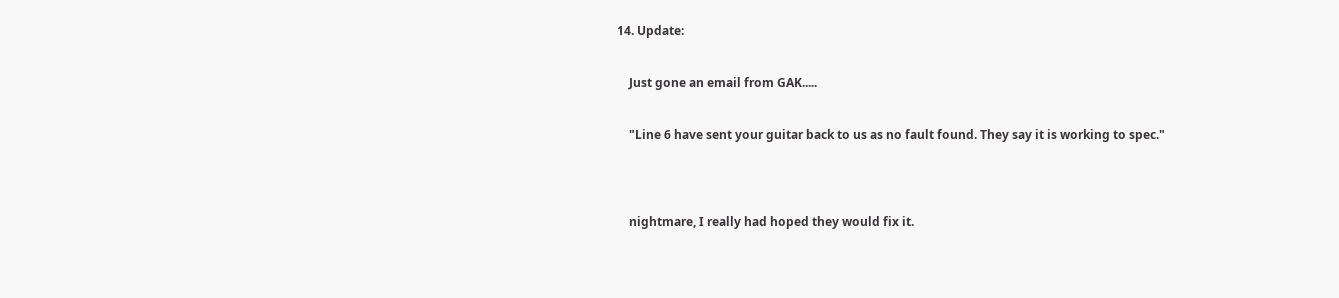14. Update:


    Just gone an email from GAK.....


    "Line 6 have sent your guitar back to us as no fault found. They say it is working to spec."




    nightmare, I really had hoped they would fix it.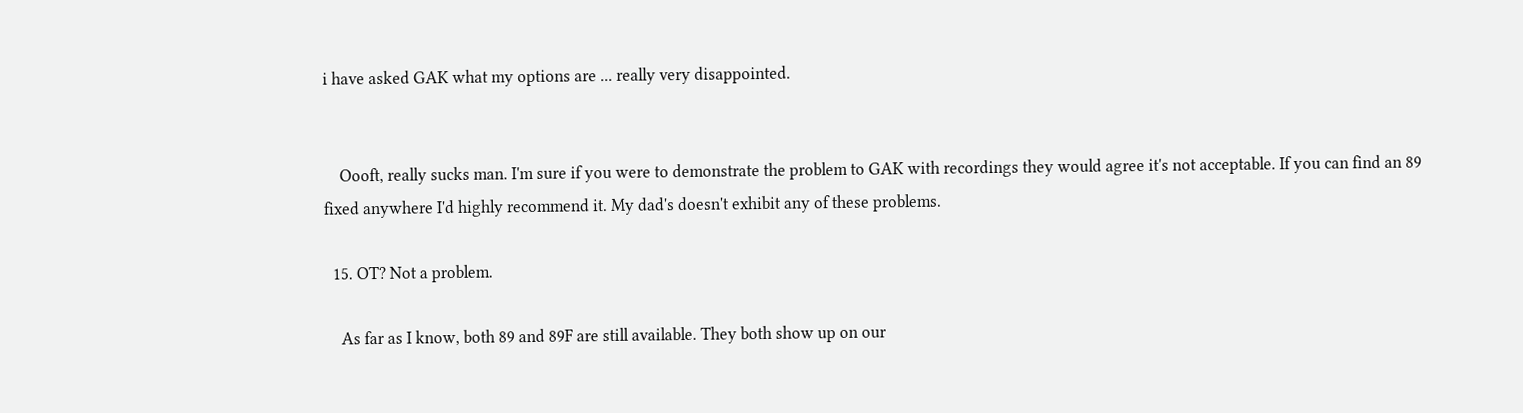i have asked GAK what my options are ... really very disappointed.


    Oooft, really sucks man. I'm sure if you were to demonstrate the problem to GAK with recordings they would agree it's not acceptable. If you can find an 89 fixed anywhere I'd highly recommend it. My dad's doesn't exhibit any of these problems.

  15. OT? Not a problem.

    As far as I know, both 89 and 89F are still available. They both show up on our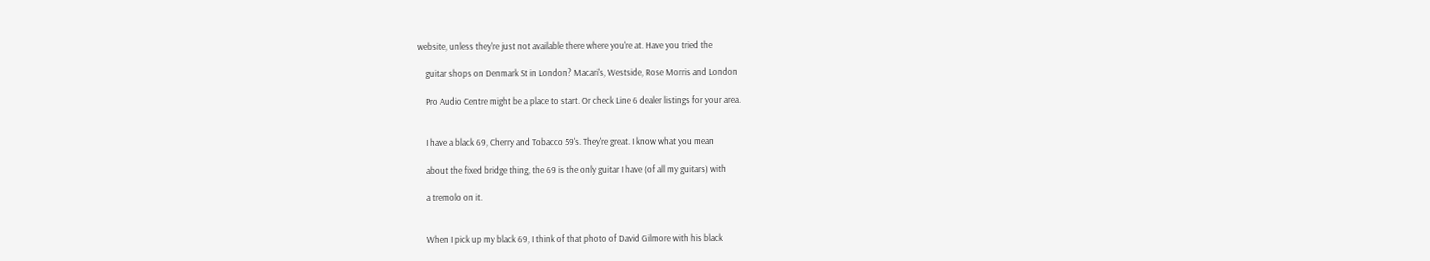website, unless they're just not available there where you're at. Have you tried the

    guitar shops on Denmark St in London? Macari's, Westside, Rose Morris and London

    Pro Audio Centre might be a place to start. Or check Line 6 dealer listings for your area.


    I have a black 69, Cherry and Tobacco 59's. They're great. I know what you mean

    about the fixed bridge thing, the 69 is the only guitar I have (of all my guitars) with

    a tremolo on it.


    When I pick up my black 69, I think of that photo of David Gilmore with his black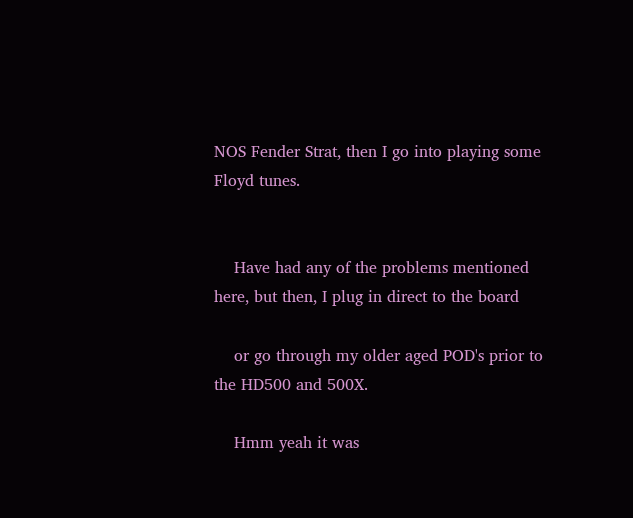NOS Fender Strat, then I go into playing some Floyd tunes.


    Have had any of the problems mentioned here, but then, I plug in direct to the board

    or go through my older aged POD's prior to the HD500 and 500X.

    Hmm yeah it was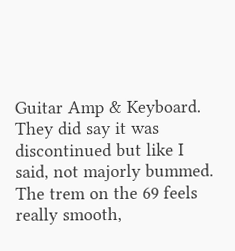Guitar Amp & Keyboard. They did say it was discontinued but like I said, not majorly bummed. The trem on the 69 feels really smooth,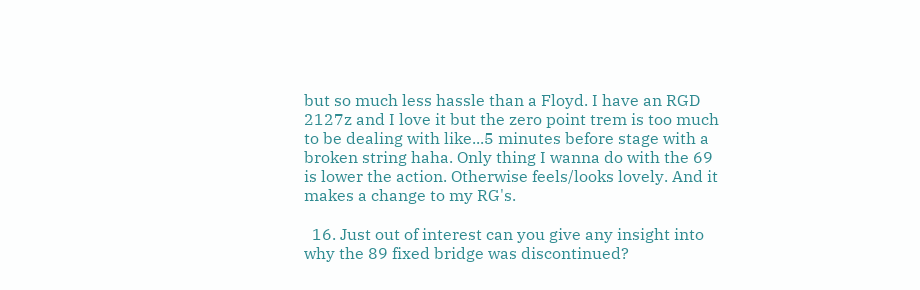but so much less hassle than a Floyd. I have an RGD 2127z and I love it but the zero point trem is too much to be dealing with like...5 minutes before stage with a broken string haha. Only thing I wanna do with the 69 is lower the action. Otherwise feels/looks lovely. And it makes a change to my RG's.

  16. Just out of interest can you give any insight into why the 89 fixed bridge was discontinued?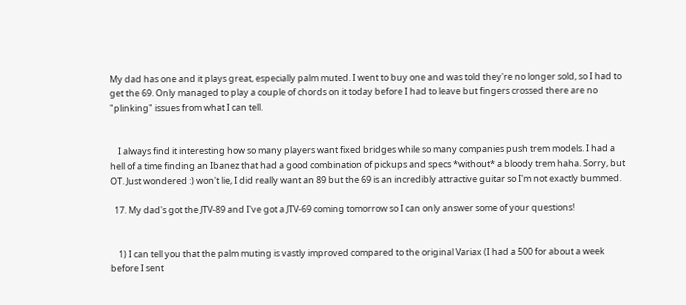My dad has one and it plays great, especially palm muted. I went to buy one and was told they're no longer sold, so I had to get the 69. Only managed to play a couple of chords on it today before I had to leave but fingers crossed there are no "plinking" issues from what I can tell.


    I always find it interesting how so many players want fixed bridges while so many companies push trem models. I had a hell of a time finding an Ibanez that had a good combination of pickups and specs *without* a bloody trem haha. Sorry, but OT. Just wondered :) won't lie, I did really want an 89 but the 69 is an incredibly attractive guitar so I'm not exactly bummed.

  17. My dad's got the JTV-89 and I've got a JTV-69 coming tomorrow so I can only answer some of your questions!


    1) I can tell you that the palm muting is vastly improved compared to the original Variax (I had a 500 for about a week before I sent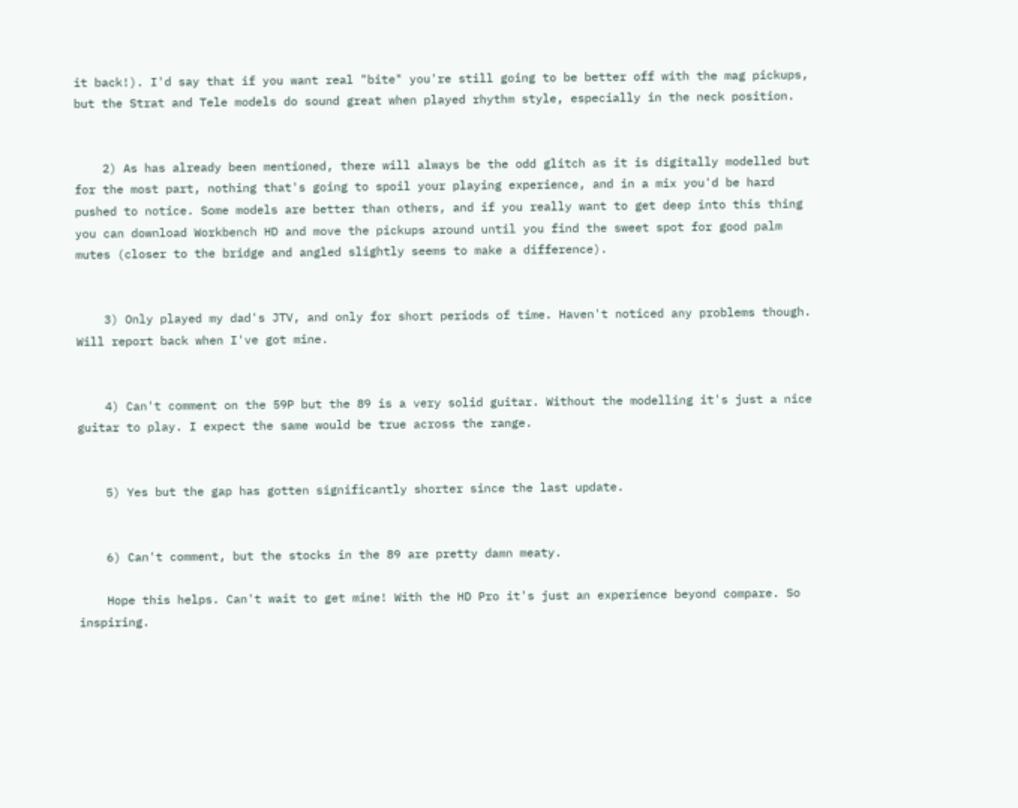it back!). I'd say that if you want real "bite" you're still going to be better off with the mag pickups, but the Strat and Tele models do sound great when played rhythm style, especially in the neck position.


    2) As has already been mentioned, there will always be the odd glitch as it is digitally modelled but for the most part, nothing that's going to spoil your playing experience, and in a mix you'd be hard pushed to notice. Some models are better than others, and if you really want to get deep into this thing you can download Workbench HD and move the pickups around until you find the sweet spot for good palm mutes (closer to the bridge and angled slightly seems to make a difference).


    3) Only played my dad's JTV, and only for short periods of time. Haven't noticed any problems though. Will report back when I've got mine.


    4) Can't comment on the 59P but the 89 is a very solid guitar. Without the modelling it's just a nice guitar to play. I expect the same would be true across the range.


    5) Yes but the gap has gotten significantly shorter since the last update.


    6) Can't comment, but the stocks in the 89 are pretty damn meaty.

    Hope this helps. Can't wait to get mine! With the HD Pro it's just an experience beyond compare. So inspiring.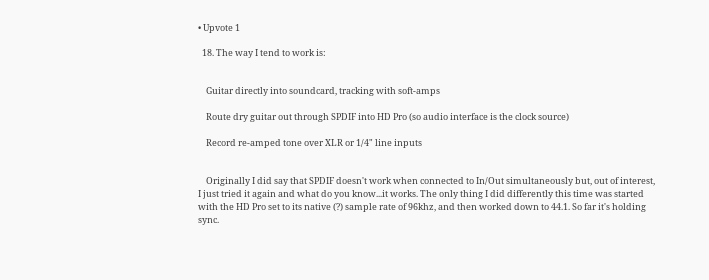• Upvote 1

  18. The way I tend to work is:


    Guitar directly into soundcard, tracking with soft-amps

    Route dry guitar out through SPDIF into HD Pro (so audio interface is the clock source)

    Record re-amped tone over XLR or 1/4" line inputs


    Originally I did say that SPDIF doesn't work when connected to In/Out simultaneously but, out of interest, I just tried it again and what do you know...it works. The only thing I did differently this time was started with the HD Pro set to its native (?) sample rate of 96khz, and then worked down to 44.1. So far it's holding sync.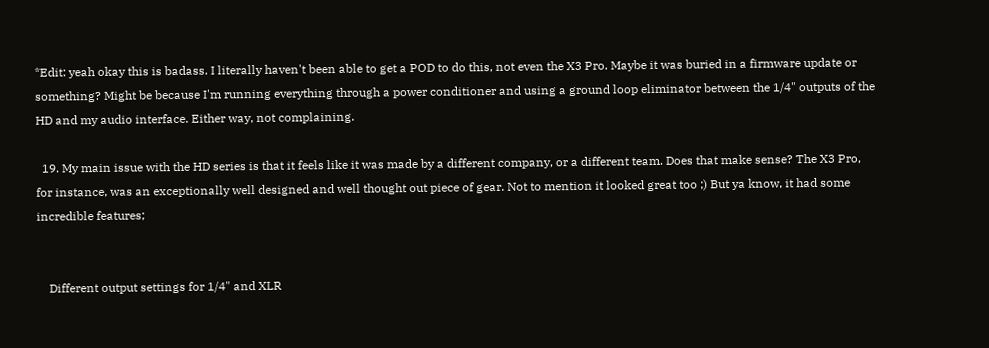*Edit: yeah okay this is badass. I literally haven't been able to get a POD to do this, not even the X3 Pro. Maybe it was buried in a firmware update or something? Might be because I'm running everything through a power conditioner and using a ground loop eliminator between the 1/4" outputs of the HD and my audio interface. Either way, not complaining.

  19. My main issue with the HD series is that it feels like it was made by a different company, or a different team. Does that make sense? The X3 Pro, for instance, was an exceptionally well designed and well thought out piece of gear. Not to mention it looked great too ;) But ya know, it had some incredible features;


    Different output settings for 1/4" and XLR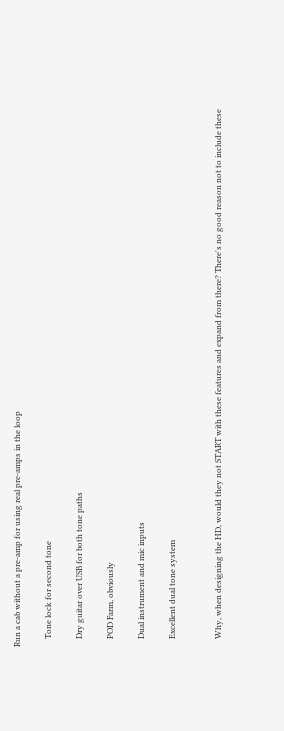Run a cab without a pre-amp for using real pre-amps in the loop

    Tone lock for second tone

    Dry guitar over USB for both tone paths

    POD Farm, obviously

    Dual instrument and mic inputs

    Excellent dual tone system


    Why, when designing the HD, would they not START with these features and expand from there? There's no good reason not to include these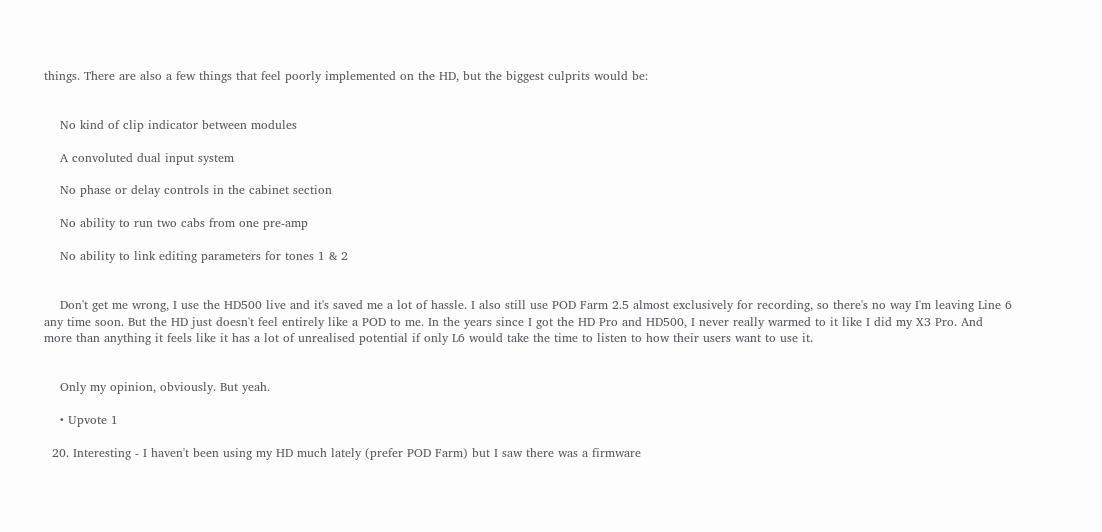things. There are also a few things that feel poorly implemented on the HD, but the biggest culprits would be:


    No kind of clip indicator between modules

    A convoluted dual input system

    No phase or delay controls in the cabinet section

    No ability to run two cabs from one pre-amp

    No ability to link editing parameters for tones 1 & 2


    Don't get me wrong, I use the HD500 live and it's saved me a lot of hassle. I also still use POD Farm 2.5 almost exclusively for recording, so there's no way I'm leaving Line 6 any time soon. But the HD just doesn't feel entirely like a POD to me. In the years since I got the HD Pro and HD500, I never really warmed to it like I did my X3 Pro. And more than anything it feels like it has a lot of unrealised potential if only L6 would take the time to listen to how their users want to use it.


    Only my opinion, obviously. But yeah.

    • Upvote 1

  20. Interesting - I haven't been using my HD much lately (prefer POD Farm) but I saw there was a firmware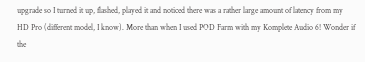upgrade so I turned it up, flashed, played it and noticed there was a rather large amount of latency from my HD Pro (different model, I know). More than when I used POD Farm with my Komplete Audio 6! Wonder if the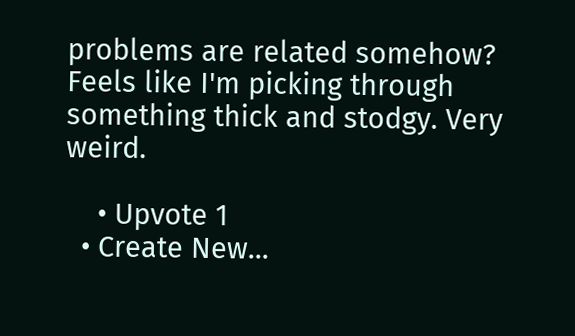problems are related somehow? Feels like I'm picking through something thick and stodgy. Very weird.

    • Upvote 1
  • Create New...